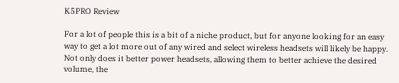K5PRO Review

For a lot of people this is a bit of a niche product, but for anyone looking for an easy way to get a lot more out of any wired and select wireless headsets will likely be happy. Not only does it better power headsets, allowing them to better achieve the desired volume, the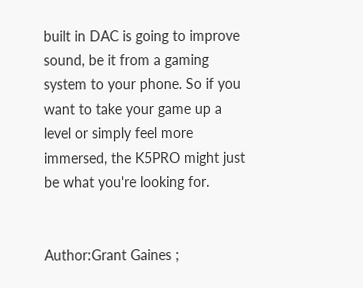built in DAC is going to improve sound, be it from a gaming system to your phone. So if you want to take your game up a level or simply feel more immersed, the K5PRO might just be what you're looking for.


Author:Grant Gaines ;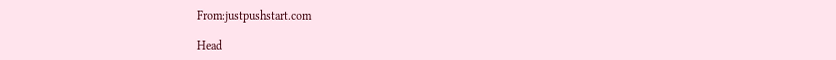From:justpushstart.com

Head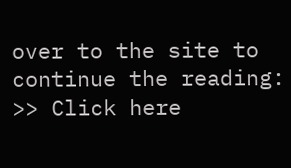over to the site to continue the reading: >> Click here